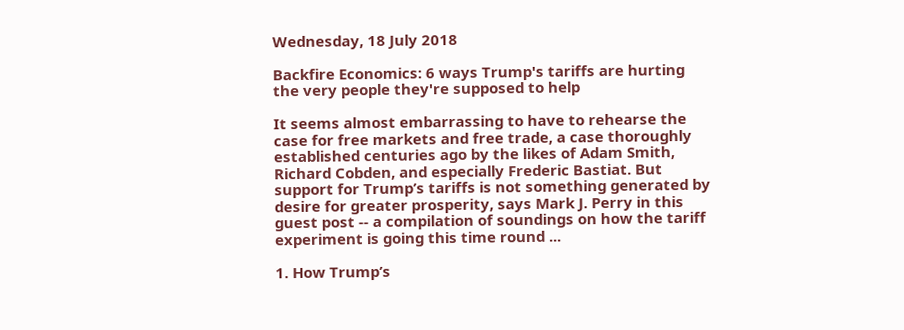Wednesday, 18 July 2018

Backfire Economics: 6 ways Trump's tariffs are hurting the very people they're supposed to help

It seems almost embarrassing to have to rehearse the case for free markets and free trade, a case thoroughly established centuries ago by the likes of Adam Smith, Richard Cobden, and especially Frederic Bastiat. But support for Trump’s tariffs is not something generated by desire for greater prosperity, says Mark J. Perry in this guest post -- a compilation of soundings on how the tariff experiment is going this time round ...

1. How Trump’s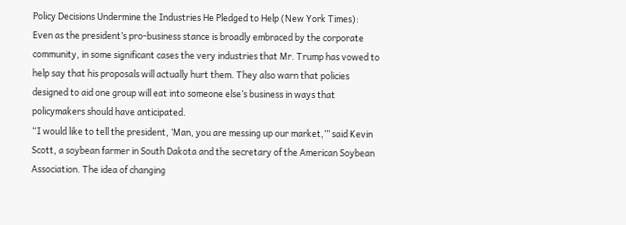Policy Decisions Undermine the Industries He Pledged to Help (New York Times):
Even as the president’s pro-business stance is broadly embraced by the corporate community, in some significant cases the very industries that Mr. Trump has vowed to help say that his proposals will actually hurt them. They also warn that policies designed to aid one group will eat into someone else’s business in ways that policymakers should have anticipated.
“I would like to tell the president, ‘Man, you are messing up our market,’” said Kevin Scott, a soybean farmer in South Dakota and the secretary of the American Soybean Association. The idea of changing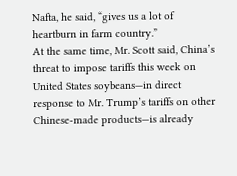Nafta, he said, “gives us a lot of heartburn in farm country.”
At the same time, Mr. Scott said, China’s threat to impose tariffs this week on United States soybeans—in direct response to Mr. Trump’s tariffs on other Chinese-made products—is already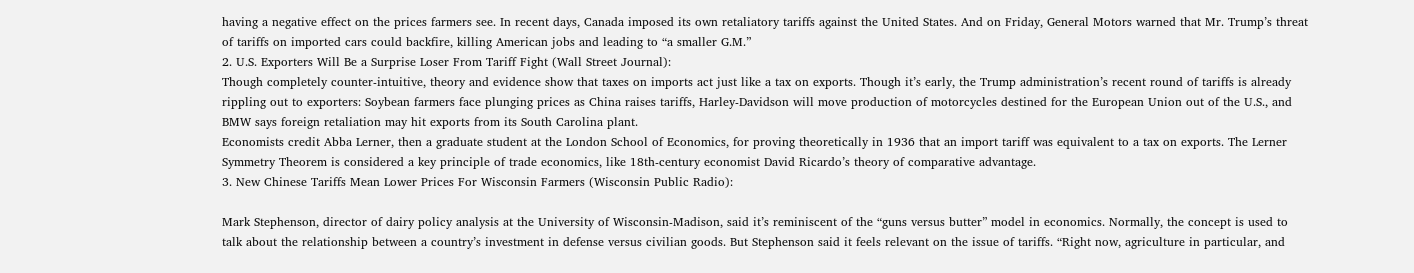having a negative effect on the prices farmers see. In recent days, Canada imposed its own retaliatory tariffs against the United States. And on Friday, General Motors warned that Mr. Trump’s threat of tariffs on imported cars could backfire, killing American jobs and leading to “a smaller G.M.”
2. U.S. Exporters Will Be a Surprise Loser From Tariff Fight (Wall Street Journal):
Though completely counter-intuitive, theory and evidence show that taxes on imports act just like a tax on exports. Though it’s early, the Trump administration’s recent round of tariffs is already rippling out to exporters: Soybean farmers face plunging prices as China raises tariffs, Harley-Davidson will move production of motorcycles destined for the European Union out of the U.S., and BMW says foreign retaliation may hit exports from its South Carolina plant.
Economists credit Abba Lerner, then a graduate student at the London School of Economics, for proving theoretically in 1936 that an import tariff was equivalent to a tax on exports. The Lerner Symmetry Theorem is considered a key principle of trade economics, like 18th-century economist David Ricardo’s theory of comparative advantage.
3. New Chinese Tariffs Mean Lower Prices For Wisconsin Farmers (Wisconsin Public Radio):

Mark Stephenson, director of dairy policy analysis at the University of Wisconsin-Madison, said it’s reminiscent of the “guns versus butter” model in economics. Normally, the concept is used to talk about the relationship between a country’s investment in defense versus civilian goods. But Stephenson said it feels relevant on the issue of tariffs. “Right now, agriculture in particular, and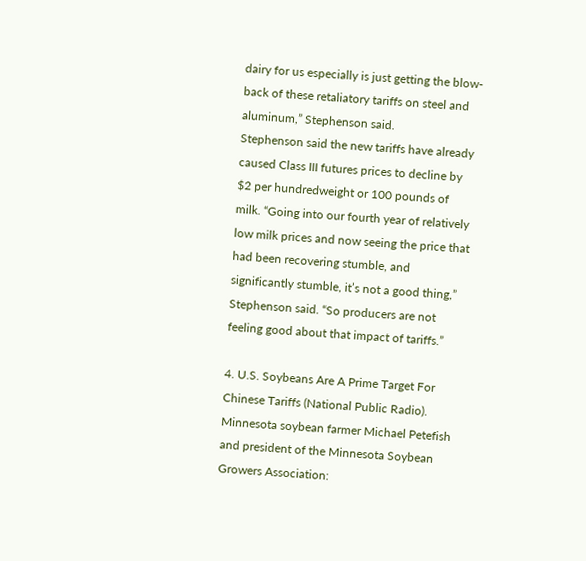dairy for us especially is just getting the blow-back of these retaliatory tariffs on steel and aluminum,” Stephenson said.
Stephenson said the new tariffs have already caused Class III futures prices to decline by $2 per hundredweight or 100 pounds of milk. “Going into our fourth year of relatively low milk prices and now seeing the price that had been recovering stumble, and significantly stumble, it’s not a good thing,” Stephenson said. “So producers are not feeling good about that impact of tariffs.”

4. U.S. Soybeans Are A Prime Target For Chinese Tariffs (National Public Radio).
Minnesota soybean farmer Michael Petefish and president of the Minnesota Soybean Growers Association: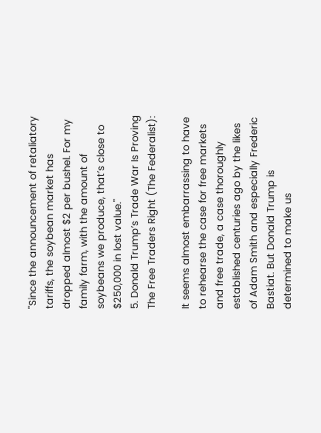"Since the announcement of retaliatory tariffs, the soybean market has dropped almost $2 per bushel. For my family farm, with the amount of soybeans we produce, that’s close to $250,000 in lost value."
5. Donald Trump’s Trade War Is Proving The Free Traders Right (The Federalist):

It seems almost embarrassing to have to rehearse the case for free markets and free trade, a case thoroughly established centuries ago by the likes of Adam Smith and especially Frederic Bastiat. But Donald Trump is determined to make us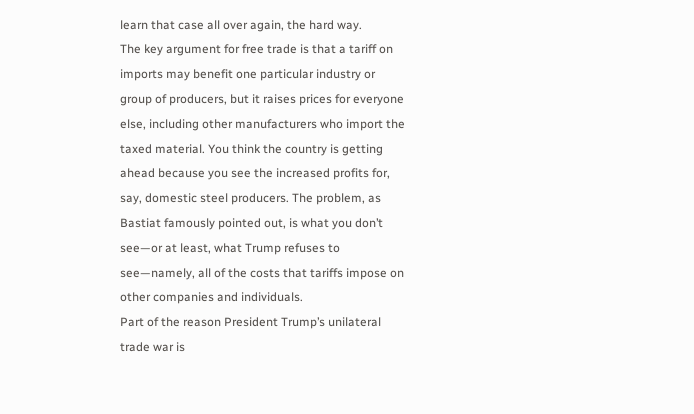learn that case all over again, the hard way.
The key argument for free trade is that a tariff on imports may benefit one particular industry or group of producers, but it raises prices for everyone else, including other manufacturers who import the taxed material. You think the country is getting ahead because you see the increased profits for, say, domestic steel producers. The problem, as Bastiat famously pointed out, is what you don’t see—or at least, what Trump refuses to see—namely, all of the costs that tariffs impose on other companies and individuals.
Part of the reason President Trump’s unilateral trade war is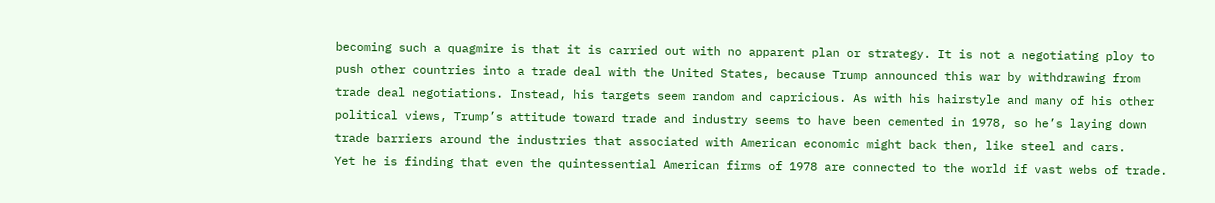becoming such a quagmire is that it is carried out with no apparent plan or strategy. It is not a negotiating ploy to push other countries into a trade deal with the United States, because Trump announced this war by withdrawing from trade deal negotiations. Instead, his targets seem random and capricious. As with his hairstyle and many of his other political views, Trump’s attitude toward trade and industry seems to have been cemented in 1978, so he’s laying down trade barriers around the industries that associated with American economic might back then, like steel and cars.
Yet he is finding that even the quintessential American firms of 1978 are connected to the world if vast webs of trade.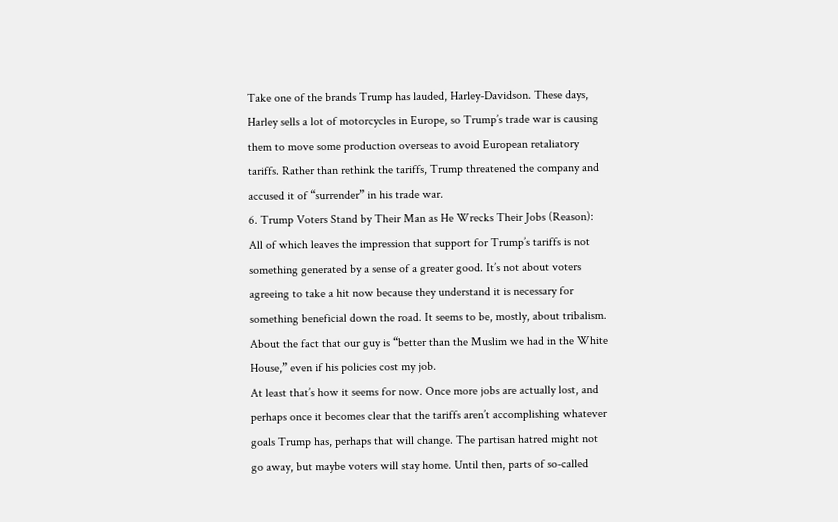Take one of the brands Trump has lauded, Harley-Davidson. These days, Harley sells a lot of motorcycles in Europe, so Trump’s trade war is causing them to move some production overseas to avoid European retaliatory tariffs. Rather than rethink the tariffs, Trump threatened the company and accused it of “surrender” in his trade war.
6. Trump Voters Stand by Their Man as He Wrecks Their Jobs (Reason):
All of which leaves the impression that support for Trump’s tariffs is not something generated by a sense of a greater good. It’s not about voters agreeing to take a hit now because they understand it is necessary for something beneficial down the road. It seems to be, mostly, about tribalism. About the fact that our guy is “better than the Muslim we had in the White House,” even if his policies cost my job.
At least that’s how it seems for now. Once more jobs are actually lost, and perhaps once it becomes clear that the tariffs aren’t accomplishing whatever goals Trump has, perhaps that will change. The partisan hatred might not go away, but maybe voters will stay home. Until then, parts of so-called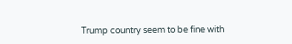Trump country seem to be fine with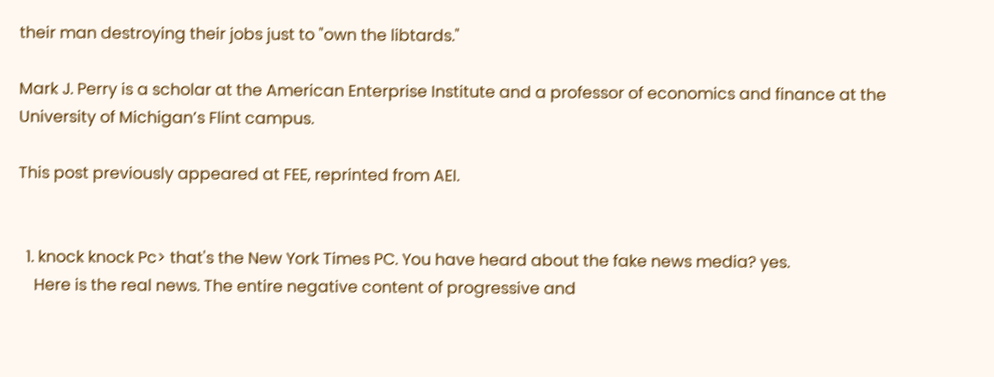their man destroying their jobs just to "own the libtards."

Mark J. Perry is a scholar at the American Enterprise Institute and a professor of economics and finance at the University of Michigan’s Flint campus.

This post previously appeared at FEE, reprinted from AEI.


  1. knock knock Pc> that's the New York Times PC. You have heard about the fake news media? yes.
    Here is the real news. The entire negative content of progressive and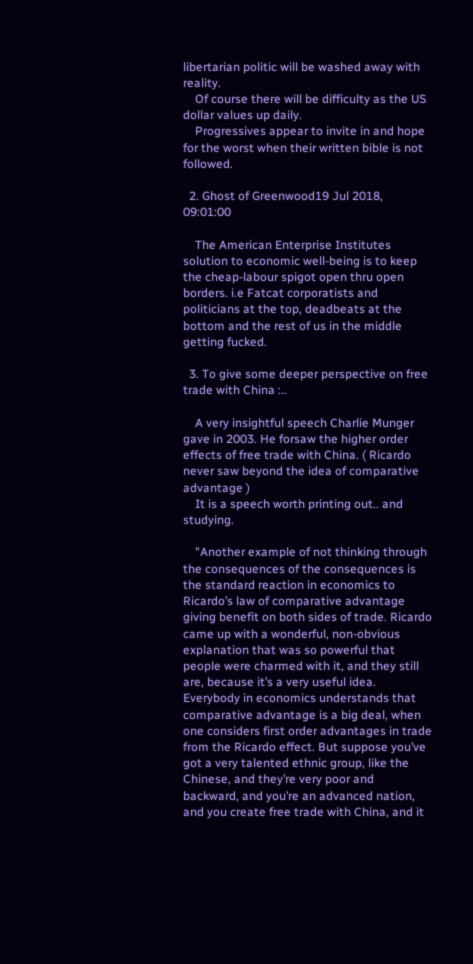libertarian politic will be washed away with reality.
    Of course there will be difficulty as the US dollar values up daily.
    Progressives appear to invite in and hope for the worst when their written bible is not followed.

  2. Ghost of Greenwood19 Jul 2018, 09:01:00

    The American Enterprise Institutes solution to economic well-being is to keep the cheap-labour spigot open thru open borders. i.e Fatcat corporatists and politicians at the top, deadbeats at the bottom and the rest of us in the middle getting fucked.

  3. To give some deeper perspective on free trade with China :..

    A very insightful speech Charlie Munger gave in 2003. He forsaw the higher order effects of free trade with China. ( Ricardo never saw beyond the idea of comparative advantage )
    It is a speech worth printing out.. and studying.

    "Another example of not thinking through the consequences of the consequences is the standard reaction in economics to Ricardo’s law of comparative advantage giving benefit on both sides of trade. Ricardo came up with a wonderful, non-obvious explanation that was so powerful that people were charmed with it, and they still are, because it’s a very useful idea. Everybody in economics understands that comparative advantage is a big deal, when one considers first order advantages in trade from the Ricardo effect. But suppose you’ve got a very talented ethnic group, like the Chinese, and they’re very poor and backward, and you’re an advanced nation, and you create free trade with China, and it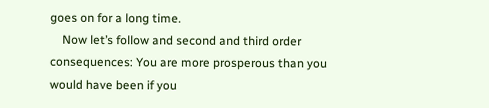goes on for a long time.
    Now let’s follow and second and third order consequences: You are more prosperous than you would have been if you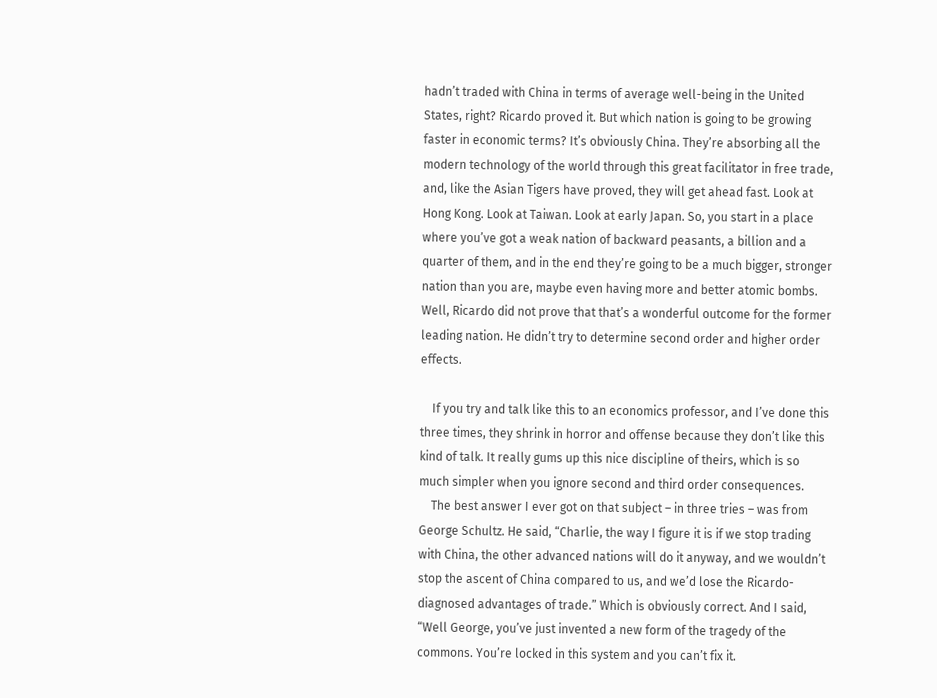hadn’t traded with China in terms of average well-being in the United States, right? Ricardo proved it. But which nation is going to be growing faster in economic terms? It’s obviously China. They’re absorbing all the modern technology of the world through this great facilitator in free trade, and, like the Asian Tigers have proved, they will get ahead fast. Look at Hong Kong. Look at Taiwan. Look at early Japan. So, you start in a place where you’ve got a weak nation of backward peasants, a billion and a quarter of them, and in the end they’re going to be a much bigger, stronger nation than you are, maybe even having more and better atomic bombs. Well, Ricardo did not prove that that’s a wonderful outcome for the former leading nation. He didn’t try to determine second order and higher order effects.

    If you try and talk like this to an economics professor, and I’ve done this three times, they shrink in horror and offense because they don’t like this kind of talk. It really gums up this nice discipline of theirs, which is so much simpler when you ignore second and third order consequences.
    The best answer I ever got on that subject – in three tries – was from George Schultz. He said, “Charlie, the way I figure it is if we stop trading with China, the other advanced nations will do it anyway, and we wouldn’t stop the ascent of China compared to us, and we’d lose the Ricardo-diagnosed advantages of trade.” Which is obviously correct. And I said, “Well George, you’ve just invented a new form of the tragedy of the commons. You’re locked in this system and you can’t fix it.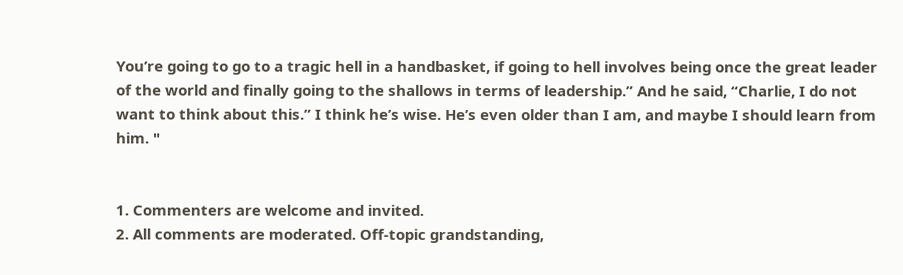You’re going to go to a tragic hell in a handbasket, if going to hell involves being once the great leader of the world and finally going to the shallows in terms of leadership.” And he said, “Charlie, I do not want to think about this.” I think he’s wise. He’s even older than I am, and maybe I should learn from him. "


1. Commenters are welcome and invited.
2. All comments are moderated. Off-topic grandstanding,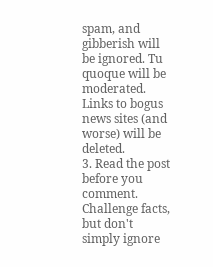spam, and gibberish will be ignored. Tu quoque will be moderated. Links to bogus news sites (and worse) will be deleted.
3. Read the post before you comment. Challenge facts, but don't simply ignore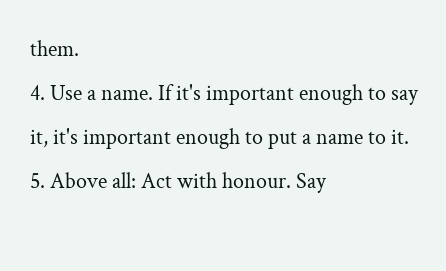them.
4. Use a name. If it's important enough to say it, it's important enough to put a name to it.
5. Above all: Act with honour. Say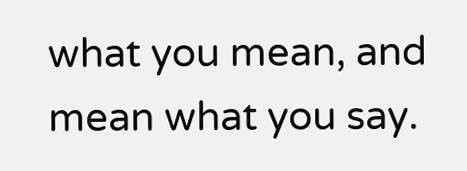what you mean, and mean what you say.